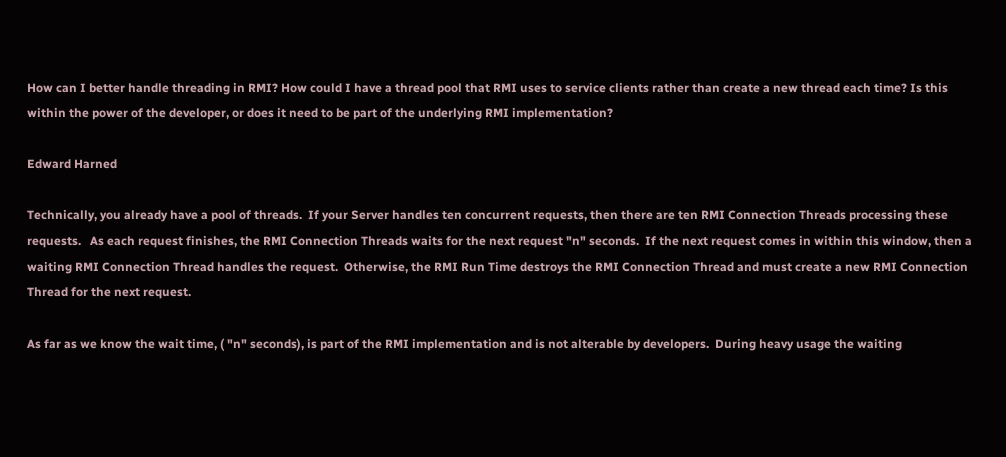How can I better handle threading in RMI? How could I have a thread pool that RMI uses to service clients rather than create a new thread each time? Is this within the power of the developer, or does it need to be part of the underlying RMI implementation?

Edward Harned

Technically, you already have a pool of threads.  If your Server handles ten concurrent requests, then there are ten RMI Connection Threads processing these requests.   As each request finishes, the RMI Connection Threads waits for the next request "n" seconds.  If the next request comes in within this window, then a waiting RMI Connection Thread handles the request.  Otherwise, the RMI Run Time destroys the RMI Connection Thread and must create a new RMI Connection Thread for the next request.

As far as we know the wait time, ( "n" seconds), is part of the RMI implementation and is not alterable by developers.  During heavy usage the waiting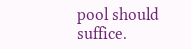pool should suffice.